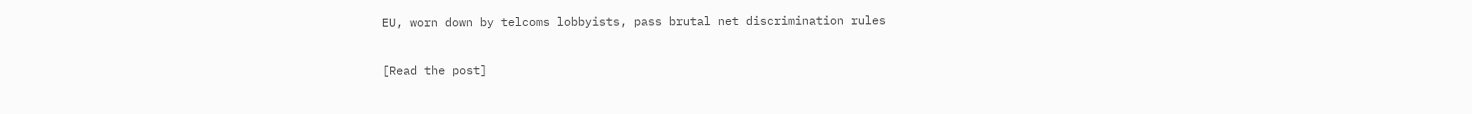EU, worn down by telcoms lobbyists, pass brutal net discrimination rules

[Read the post]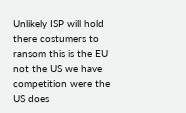Unlikely ISP will hold there costumers to ransom this is the EU not the US we have competition were the US does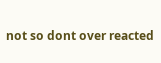not so dont over reacted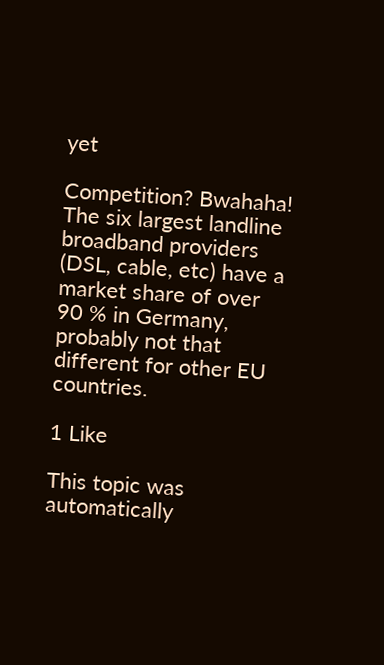yet

Competition? Bwahaha! The six largest landline broadband providers (DSL, cable, etc) have a market share of over 90 % in Germany, probably not that different for other EU countries.

1 Like

This topic was automatically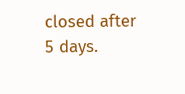closed after 5 days.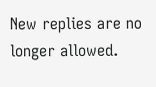New replies are no longer allowed.